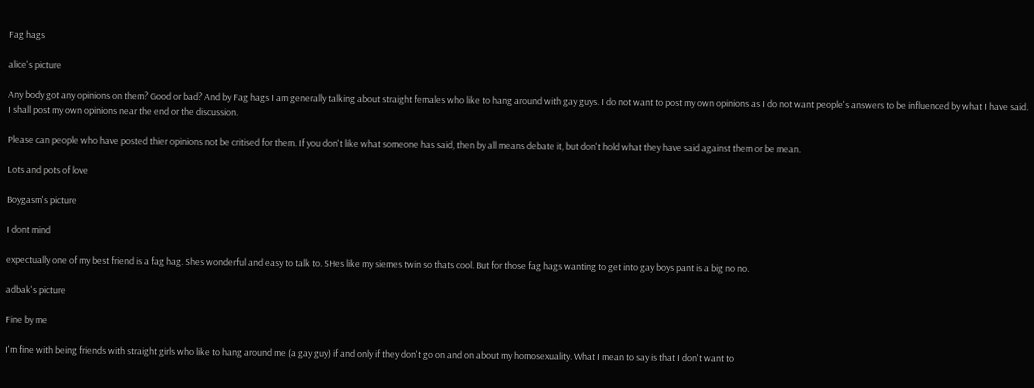Fag hags

alice's picture

Any body got any opinions on them? Good or bad? And by Fag hags I am generally talking about straight females who like to hang around with gay guys. I do not want to post my own opinions as I do not want people's answers to be influenced by what I have said. I shall post my own opinions near the end or the discussion.

Please can people who have posted thier opinions not be critised for them. If you don't like what someone has said, then by all means debate it, but don't hold what they have said against them or be mean.

Lots and pots of love

Boygasm's picture

I dont mind

expectually one of my best friend is a fag hag. Shes wonderful and easy to talk to. SHes like my siemes twin so thats cool. But for those fag hags wanting to get into gay boys pant is a big no no.

adbak's picture

Fine by me

I'm fine with being friends with straight girls who like to hang around me (a gay guy) if and only if they don't go on and on about my homosexuality. What I mean to say is that I don't want to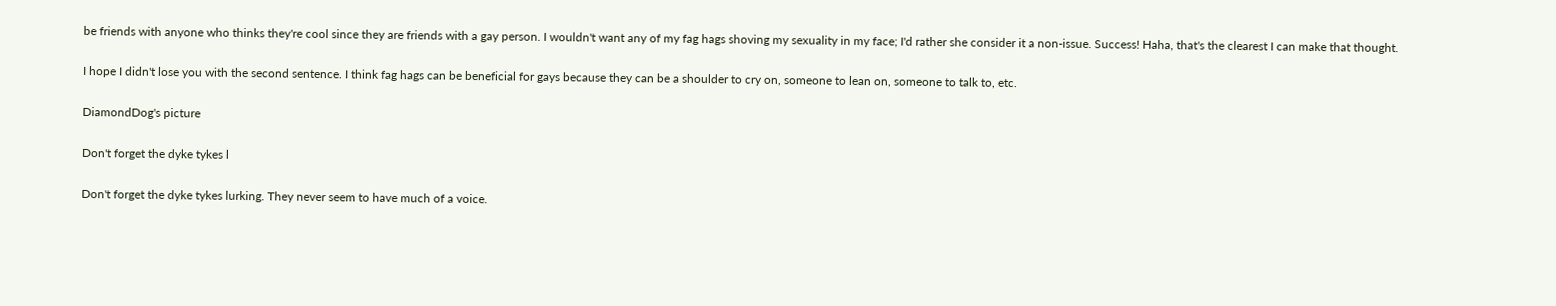be friends with anyone who thinks they're cool since they are friends with a gay person. I wouldn't want any of my fag hags shoving my sexuality in my face; I'd rather she consider it a non-issue. Success! Haha, that's the clearest I can make that thought.

I hope I didn't lose you with the second sentence. I think fag hags can be beneficial for gays because they can be a shoulder to cry on, someone to lean on, someone to talk to, etc.

DiamondDog's picture

Don't forget the dyke tykes l

Don't forget the dyke tykes lurking. They never seem to have much of a voice.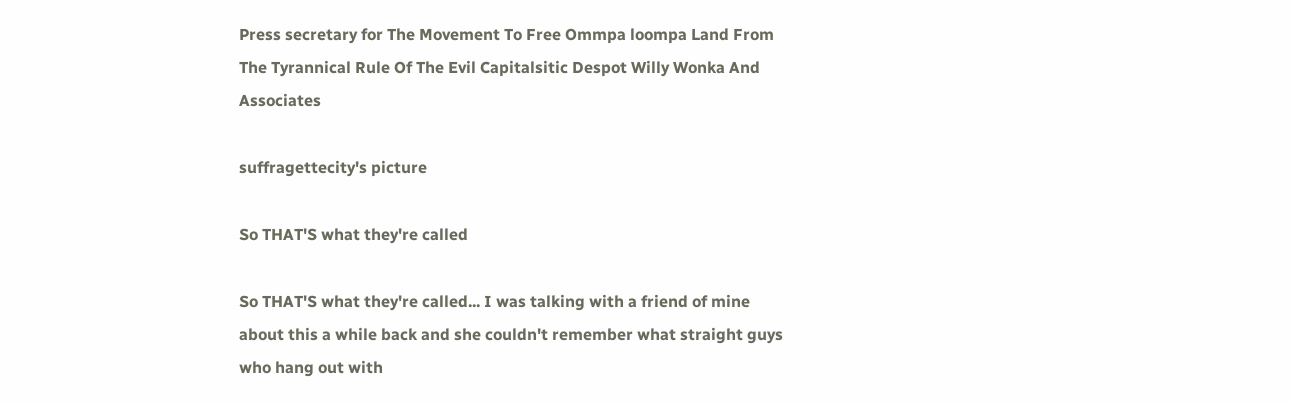Press secretary for The Movement To Free Ommpa loompa Land From The Tyrannical Rule Of The Evil Capitalsitic Despot Willy Wonka And Associates

suffragettecity's picture

So THAT'S what they're called

So THAT'S what they're called... I was talking with a friend of mine about this a while back and she couldn't remember what straight guys who hang out with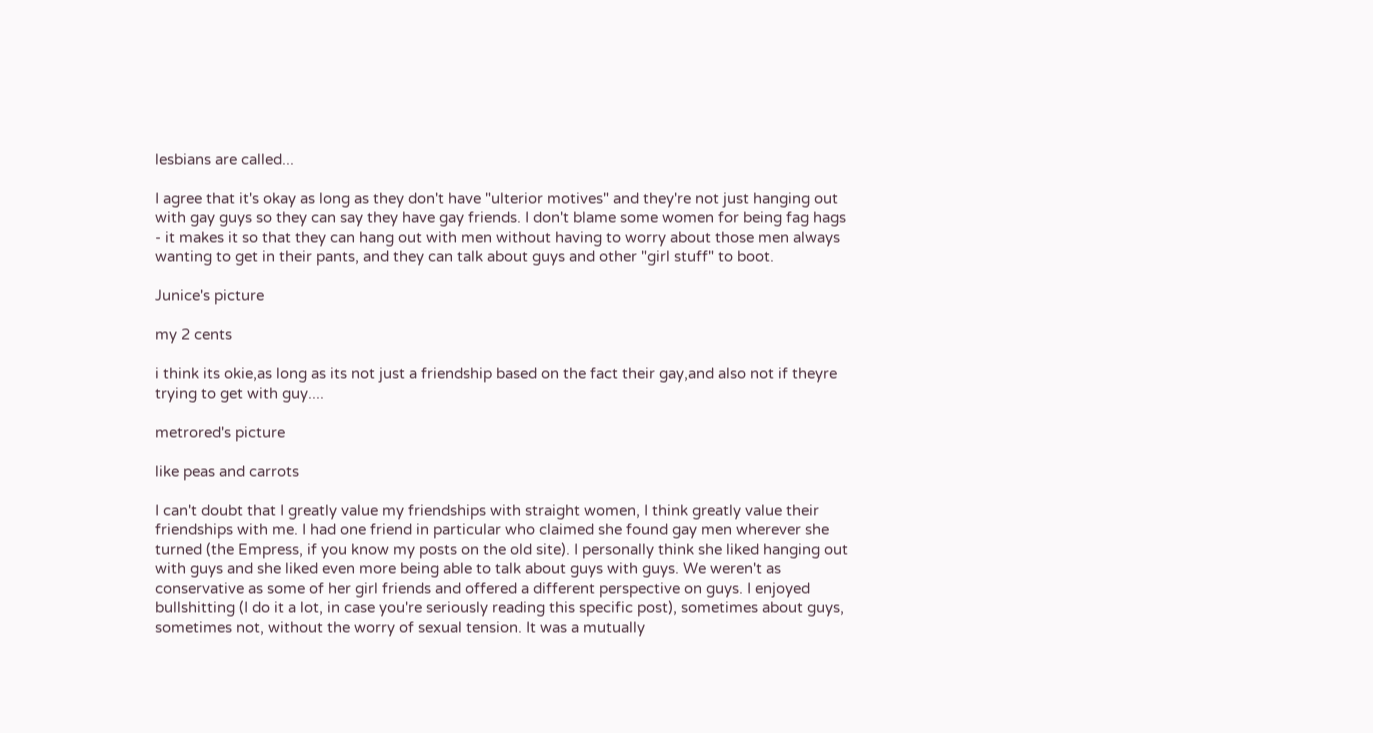lesbians are called...

I agree that it's okay as long as they don't have "ulterior motives" and they're not just hanging out with gay guys so they can say they have gay friends. I don't blame some women for being fag hags - it makes it so that they can hang out with men without having to worry about those men always wanting to get in their pants, and they can talk about guys and other "girl stuff" to boot.

Junice's picture

my 2 cents

i think its okie,as long as its not just a friendship based on the fact their gay,and also not if theyre trying to get with guy....

metrored's picture

like peas and carrots

I can't doubt that I greatly value my friendships with straight women, I think greatly value their friendships with me. I had one friend in particular who claimed she found gay men wherever she turned (the Empress, if you know my posts on the old site). I personally think she liked hanging out with guys and she liked even more being able to talk about guys with guys. We weren't as conservative as some of her girl friends and offered a different perspective on guys. I enjoyed bullshitting (I do it a lot, in case you're seriously reading this specific post), sometimes about guys, sometimes not, without the worry of sexual tension. It was a mutually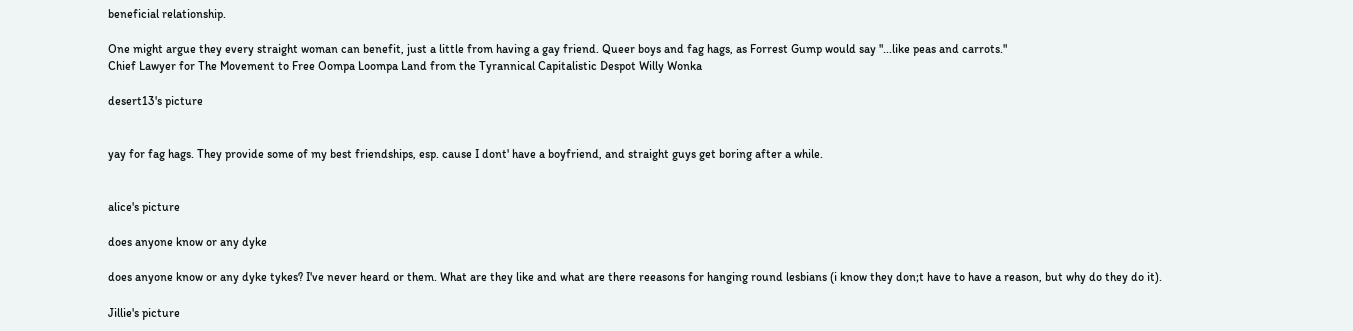beneficial relationship.

One might argue they every straight woman can benefit, just a little from having a gay friend. Queer boys and fag hags, as Forrest Gump would say "...like peas and carrots."
Chief Lawyer for The Movement to Free Oompa Loompa Land from the Tyrannical Capitalistic Despot Willy Wonka

desert13's picture


yay for fag hags. They provide some of my best friendships, esp. cause I dont' have a boyfriend, and straight guys get boring after a while.


alice's picture

does anyone know or any dyke

does anyone know or any dyke tykes? I've never heard or them. What are they like and what are there reeasons for hanging round lesbians (i know they don;t have to have a reason, but why do they do it).

Jillie's picture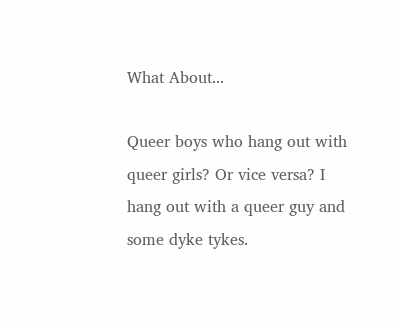What About...

Queer boys who hang out with queer girls? Or vice versa? I hang out with a queer guy and some dyke tykes.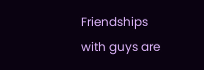Friendships with guys are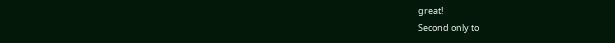great!
Second only to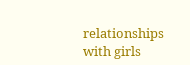relationships with girls